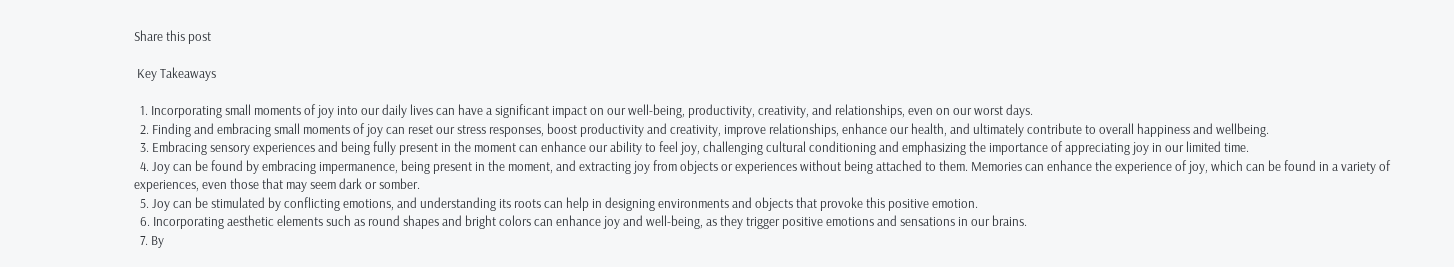Share this post

 Key Takeaways

  1. Incorporating small moments of joy into our daily lives can have a significant impact on our well-being, productivity, creativity, and relationships, even on our worst days.
  2. Finding and embracing small moments of joy can reset our stress responses, boost productivity and creativity, improve relationships, enhance our health, and ultimately contribute to overall happiness and wellbeing.
  3. Embracing sensory experiences and being fully present in the moment can enhance our ability to feel joy, challenging cultural conditioning and emphasizing the importance of appreciating joy in our limited time.
  4. Joy can be found by embracing impermanence, being present in the moment, and extracting joy from objects or experiences without being attached to them. Memories can enhance the experience of joy, which can be found in a variety of experiences, even those that may seem dark or somber.
  5. Joy can be stimulated by conflicting emotions, and understanding its roots can help in designing environments and objects that provoke this positive emotion.
  6. Incorporating aesthetic elements such as round shapes and bright colors can enhance joy and well-being, as they trigger positive emotions and sensations in our brains.
  7. By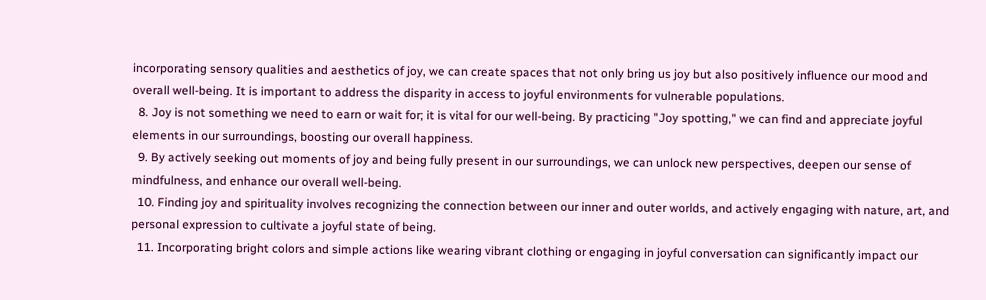incorporating sensory qualities and aesthetics of joy, we can create spaces that not only bring us joy but also positively influence our mood and overall well-being. It is important to address the disparity in access to joyful environments for vulnerable populations.
  8. Joy is not something we need to earn or wait for; it is vital for our well-being. By practicing "Joy spotting," we can find and appreciate joyful elements in our surroundings, boosting our overall happiness.
  9. By actively seeking out moments of joy and being fully present in our surroundings, we can unlock new perspectives, deepen our sense of mindfulness, and enhance our overall well-being.
  10. Finding joy and spirituality involves recognizing the connection between our inner and outer worlds, and actively engaging with nature, art, and personal expression to cultivate a joyful state of being.
  11. Incorporating bright colors and simple actions like wearing vibrant clothing or engaging in joyful conversation can significantly impact our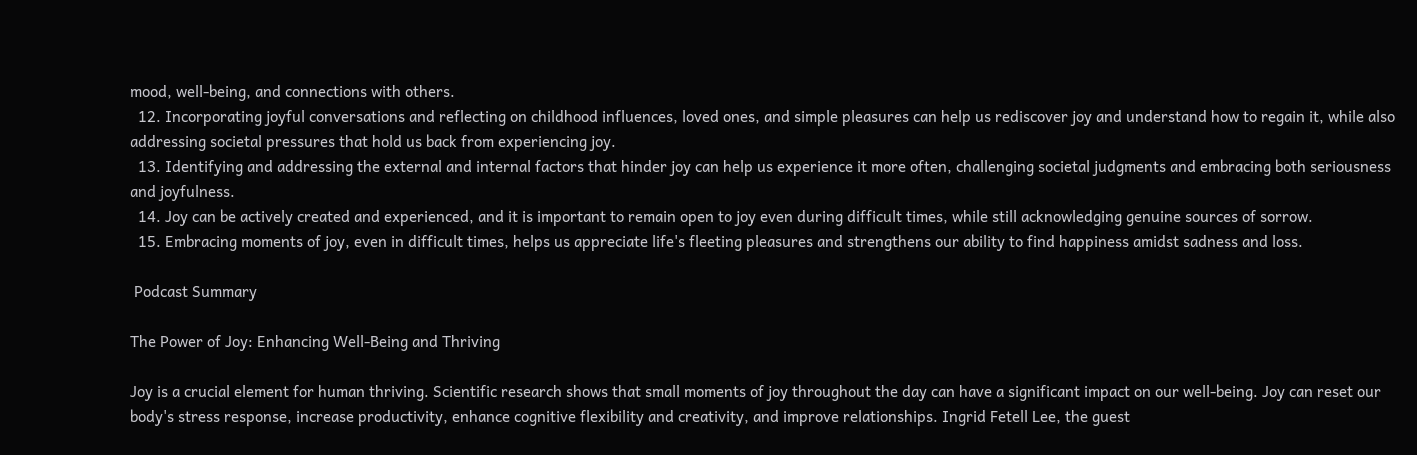mood, well-being, and connections with others.
  12. Incorporating joyful conversations and reflecting on childhood influences, loved ones, and simple pleasures can help us rediscover joy and understand how to regain it, while also addressing societal pressures that hold us back from experiencing joy.
  13. Identifying and addressing the external and internal factors that hinder joy can help us experience it more often, challenging societal judgments and embracing both seriousness and joyfulness.
  14. Joy can be actively created and experienced, and it is important to remain open to joy even during difficult times, while still acknowledging genuine sources of sorrow.
  15. Embracing moments of joy, even in difficult times, helps us appreciate life's fleeting pleasures and strengthens our ability to find happiness amidst sadness and loss.

 Podcast Summary

The Power of Joy: Enhancing Well-Being and Thriving

Joy is a crucial element for human thriving. Scientific research shows that small moments of joy throughout the day can have a significant impact on our well-being. Joy can reset our body's stress response, increase productivity, enhance cognitive flexibility and creativity, and improve relationships. Ingrid Fetell Lee, the guest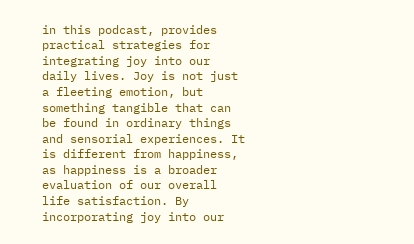in this podcast, provides practical strategies for integrating joy into our daily lives. Joy is not just a fleeting emotion, but something tangible that can be found in ordinary things and sensorial experiences. It is different from happiness, as happiness is a broader evaluation of our overall life satisfaction. By incorporating joy into our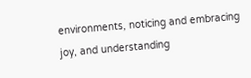environments, noticing and embracing joy, and understanding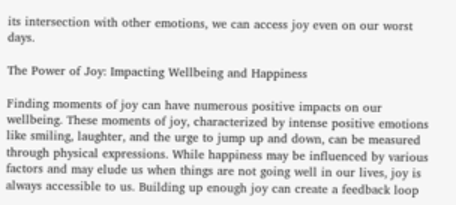its intersection with other emotions, we can access joy even on our worst days.

The Power of Joy: Impacting Wellbeing and Happiness

Finding moments of joy can have numerous positive impacts on our wellbeing. These moments of joy, characterized by intense positive emotions like smiling, laughter, and the urge to jump up and down, can be measured through physical expressions. While happiness may be influenced by various factors and may elude us when things are not going well in our lives, joy is always accessible to us. Building up enough joy can create a feedback loop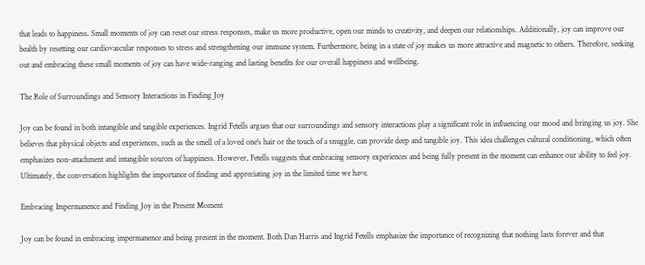that leads to happiness. Small moments of joy can reset our stress responses, make us more productive, open our minds to creativity, and deepen our relationships. Additionally, joy can improve our health by resetting our cardiovascular responses to stress and strengthening our immune system. Furthermore, being in a state of joy makes us more attractive and magnetic to others. Therefore, seeking out and embracing these small moments of joy can have wide-ranging and lasting benefits for our overall happiness and wellbeing.

The Role of Surroundings and Sensory Interactions in Finding Joy

Joy can be found in both intangible and tangible experiences. Ingrid Fetells argues that our surroundings and sensory interactions play a significant role in influencing our mood and bringing us joy. She believes that physical objects and experiences, such as the smell of a loved one's hair or the touch of a snuggle, can provide deep and tangible joy. This idea challenges cultural conditioning, which often emphasizes non-attachment and intangible sources of happiness. However, Fetells suggests that embracing sensory experiences and being fully present in the moment can enhance our ability to feel joy. Ultimately, the conversation highlights the importance of finding and appreciating joy in the limited time we have.

Embracing Impermanence and Finding Joy in the Present Moment

Joy can be found in embracing impermanence and being present in the moment. Both Dan Harris and Ingrid Fetells emphasize the importance of recognizing that nothing lasts forever and that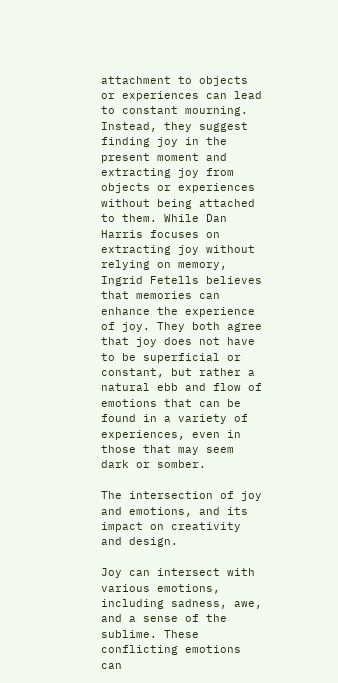attachment to objects or experiences can lead to constant mourning. Instead, they suggest finding joy in the present moment and extracting joy from objects or experiences without being attached to them. While Dan Harris focuses on extracting joy without relying on memory, Ingrid Fetells believes that memories can enhance the experience of joy. They both agree that joy does not have to be superficial or constant, but rather a natural ebb and flow of emotions that can be found in a variety of experiences, even in those that may seem dark or somber.

The intersection of joy and emotions, and its impact on creativity and design.

Joy can intersect with various emotions, including sadness, awe, and a sense of the sublime. These conflicting emotions can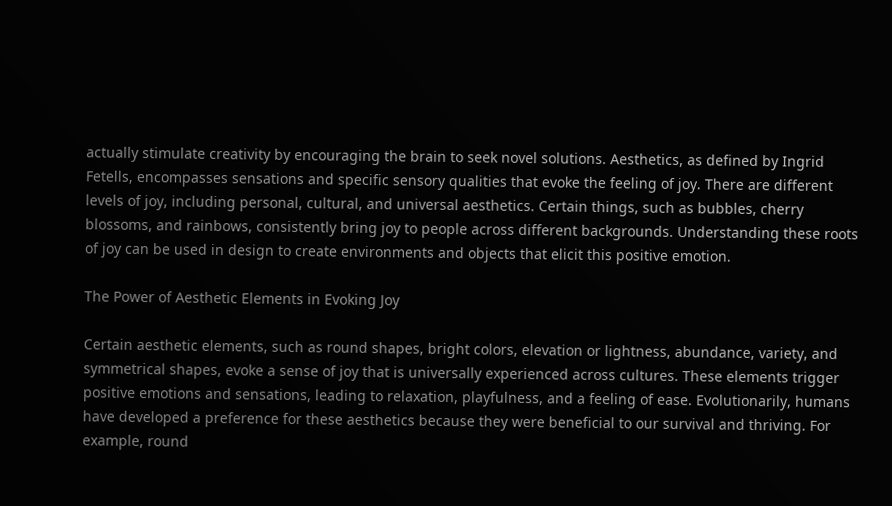actually stimulate creativity by encouraging the brain to seek novel solutions. Aesthetics, as defined by Ingrid Fetells, encompasses sensations and specific sensory qualities that evoke the feeling of joy. There are different levels of joy, including personal, cultural, and universal aesthetics. Certain things, such as bubbles, cherry blossoms, and rainbows, consistently bring joy to people across different backgrounds. Understanding these roots of joy can be used in design to create environments and objects that elicit this positive emotion.

The Power of Aesthetic Elements in Evoking Joy

Certain aesthetic elements, such as round shapes, bright colors, elevation or lightness, abundance, variety, and symmetrical shapes, evoke a sense of joy that is universally experienced across cultures. These elements trigger positive emotions and sensations, leading to relaxation, playfulness, and a feeling of ease. Evolutionarily, humans have developed a preference for these aesthetics because they were beneficial to our survival and thriving. For example, round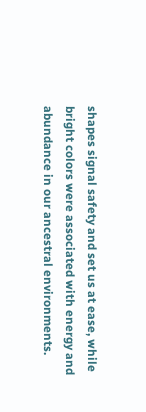shapes signal safety and set us at ease, while bright colors were associated with energy and abundance in our ancestral environments.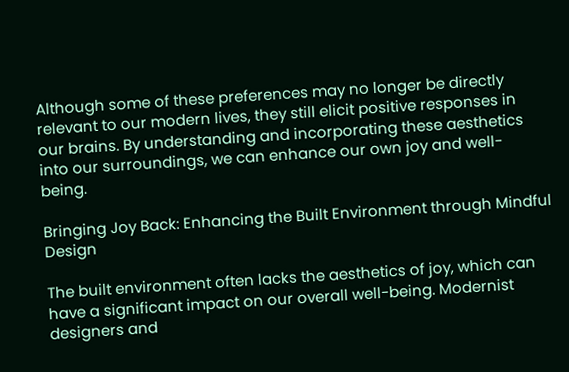Although some of these preferences may no longer be directly relevant to our modern lives, they still elicit positive responses in our brains. By understanding and incorporating these aesthetics into our surroundings, we can enhance our own joy and well-being.

Bringing Joy Back: Enhancing the Built Environment through Mindful Design

The built environment often lacks the aesthetics of joy, which can have a significant impact on our overall well-being. Modernist designers and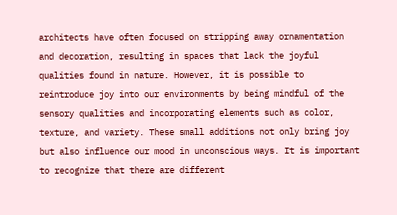architects have often focused on stripping away ornamentation and decoration, resulting in spaces that lack the joyful qualities found in nature. However, it is possible to reintroduce joy into our environments by being mindful of the sensory qualities and incorporating elements such as color, texture, and variety. These small additions not only bring joy but also influence our mood in unconscious ways. It is important to recognize that there are different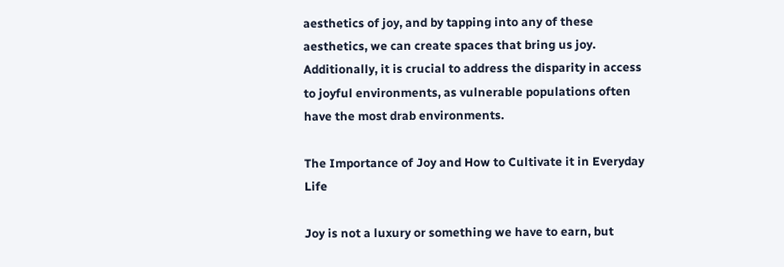aesthetics of joy, and by tapping into any of these aesthetics, we can create spaces that bring us joy. Additionally, it is crucial to address the disparity in access to joyful environments, as vulnerable populations often have the most drab environments.

The Importance of Joy and How to Cultivate it in Everyday Life

Joy is not a luxury or something we have to earn, but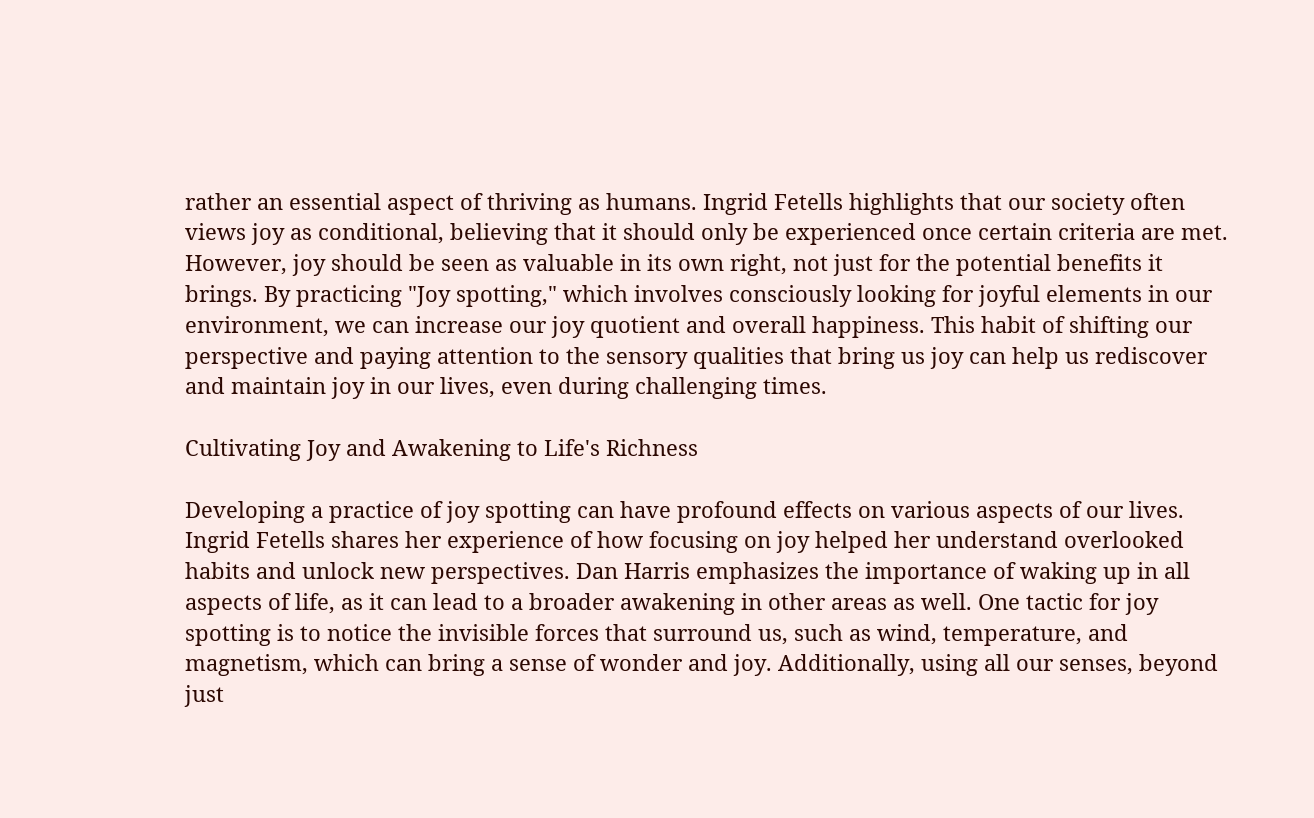rather an essential aspect of thriving as humans. Ingrid Fetells highlights that our society often views joy as conditional, believing that it should only be experienced once certain criteria are met. However, joy should be seen as valuable in its own right, not just for the potential benefits it brings. By practicing "Joy spotting," which involves consciously looking for joyful elements in our environment, we can increase our joy quotient and overall happiness. This habit of shifting our perspective and paying attention to the sensory qualities that bring us joy can help us rediscover and maintain joy in our lives, even during challenging times.

Cultivating Joy and Awakening to Life's Richness

Developing a practice of joy spotting can have profound effects on various aspects of our lives. Ingrid Fetells shares her experience of how focusing on joy helped her understand overlooked habits and unlock new perspectives. Dan Harris emphasizes the importance of waking up in all aspects of life, as it can lead to a broader awakening in other areas as well. One tactic for joy spotting is to notice the invisible forces that surround us, such as wind, temperature, and magnetism, which can bring a sense of wonder and joy. Additionally, using all our senses, beyond just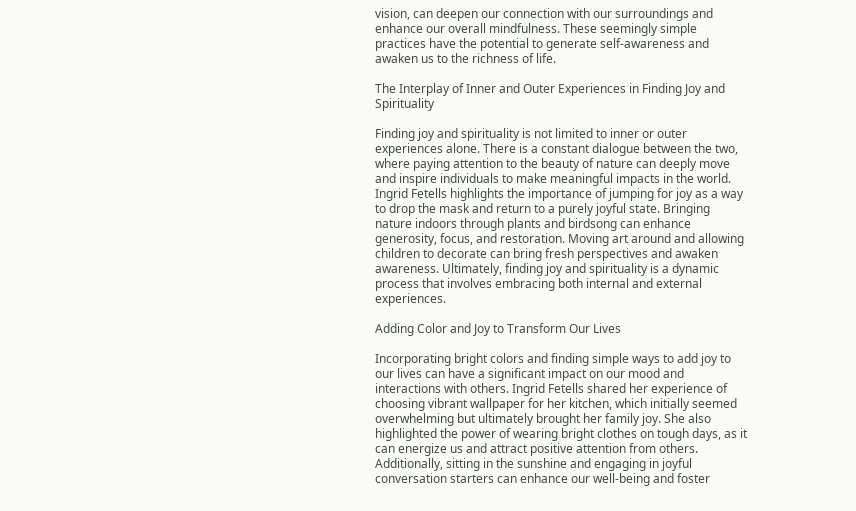vision, can deepen our connection with our surroundings and enhance our overall mindfulness. These seemingly simple practices have the potential to generate self-awareness and awaken us to the richness of life.

The Interplay of Inner and Outer Experiences in Finding Joy and Spirituality

Finding joy and spirituality is not limited to inner or outer experiences alone. There is a constant dialogue between the two, where paying attention to the beauty of nature can deeply move and inspire individuals to make meaningful impacts in the world. Ingrid Fetells highlights the importance of jumping for joy as a way to drop the mask and return to a purely joyful state. Bringing nature indoors through plants and birdsong can enhance generosity, focus, and restoration. Moving art around and allowing children to decorate can bring fresh perspectives and awaken awareness. Ultimately, finding joy and spirituality is a dynamic process that involves embracing both internal and external experiences.

Adding Color and Joy to Transform Our Lives

Incorporating bright colors and finding simple ways to add joy to our lives can have a significant impact on our mood and interactions with others. Ingrid Fetells shared her experience of choosing vibrant wallpaper for her kitchen, which initially seemed overwhelming but ultimately brought her family joy. She also highlighted the power of wearing bright clothes on tough days, as it can energize us and attract positive attention from others. Additionally, sitting in the sunshine and engaging in joyful conversation starters can enhance our well-being and foster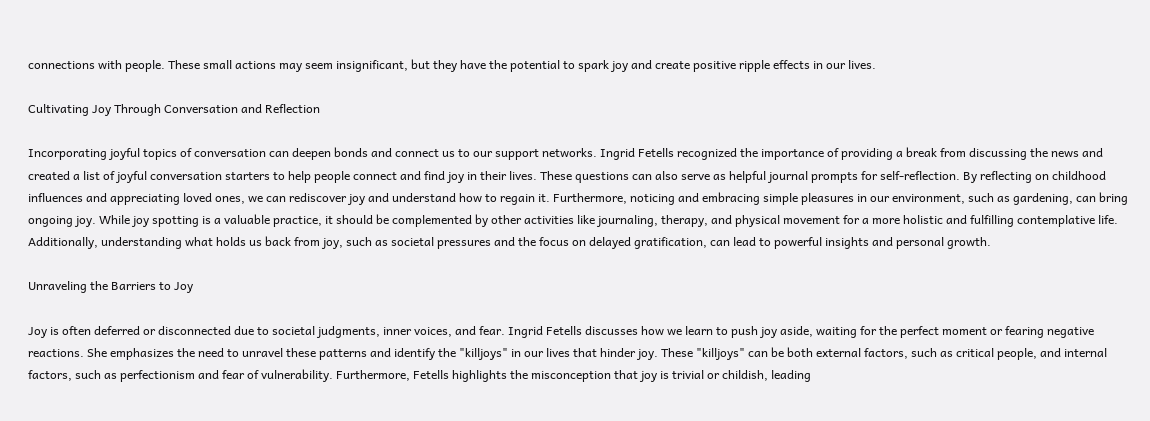connections with people. These small actions may seem insignificant, but they have the potential to spark joy and create positive ripple effects in our lives.

Cultivating Joy Through Conversation and Reflection

Incorporating joyful topics of conversation can deepen bonds and connect us to our support networks. Ingrid Fetells recognized the importance of providing a break from discussing the news and created a list of joyful conversation starters to help people connect and find joy in their lives. These questions can also serve as helpful journal prompts for self-reflection. By reflecting on childhood influences and appreciating loved ones, we can rediscover joy and understand how to regain it. Furthermore, noticing and embracing simple pleasures in our environment, such as gardening, can bring ongoing joy. While joy spotting is a valuable practice, it should be complemented by other activities like journaling, therapy, and physical movement for a more holistic and fulfilling contemplative life. Additionally, understanding what holds us back from joy, such as societal pressures and the focus on delayed gratification, can lead to powerful insights and personal growth.

Unraveling the Barriers to Joy

Joy is often deferred or disconnected due to societal judgments, inner voices, and fear. Ingrid Fetells discusses how we learn to push joy aside, waiting for the perfect moment or fearing negative reactions. She emphasizes the need to unravel these patterns and identify the "killjoys" in our lives that hinder joy. These "killjoys" can be both external factors, such as critical people, and internal factors, such as perfectionism and fear of vulnerability. Furthermore, Fetells highlights the misconception that joy is trivial or childish, leading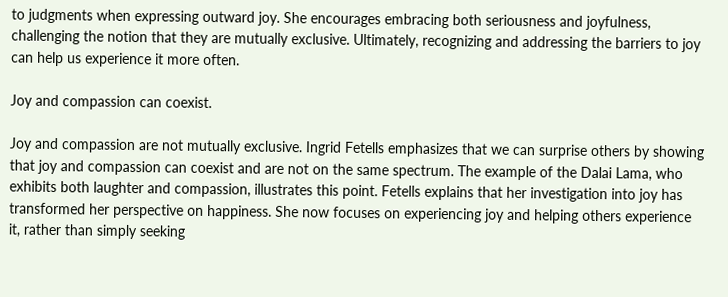to judgments when expressing outward joy. She encourages embracing both seriousness and joyfulness, challenging the notion that they are mutually exclusive. Ultimately, recognizing and addressing the barriers to joy can help us experience it more often.

Joy and compassion can coexist.

Joy and compassion are not mutually exclusive. Ingrid Fetells emphasizes that we can surprise others by showing that joy and compassion can coexist and are not on the same spectrum. The example of the Dalai Lama, who exhibits both laughter and compassion, illustrates this point. Fetells explains that her investigation into joy has transformed her perspective on happiness. She now focuses on experiencing joy and helping others experience it, rather than simply seeking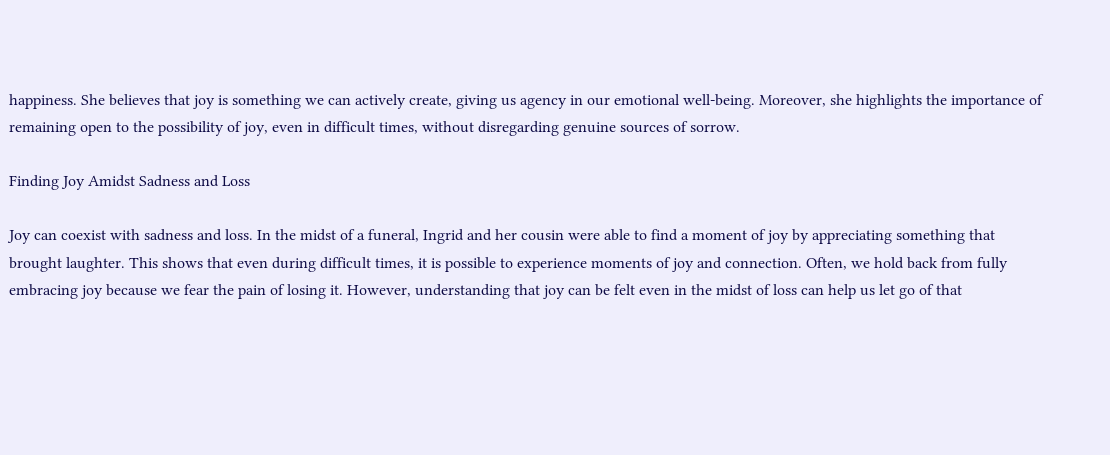happiness. She believes that joy is something we can actively create, giving us agency in our emotional well-being. Moreover, she highlights the importance of remaining open to the possibility of joy, even in difficult times, without disregarding genuine sources of sorrow.

Finding Joy Amidst Sadness and Loss

Joy can coexist with sadness and loss. In the midst of a funeral, Ingrid and her cousin were able to find a moment of joy by appreciating something that brought laughter. This shows that even during difficult times, it is possible to experience moments of joy and connection. Often, we hold back from fully embracing joy because we fear the pain of losing it. However, understanding that joy can be felt even in the midst of loss can help us let go of that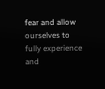fear and allow ourselves to fully experience and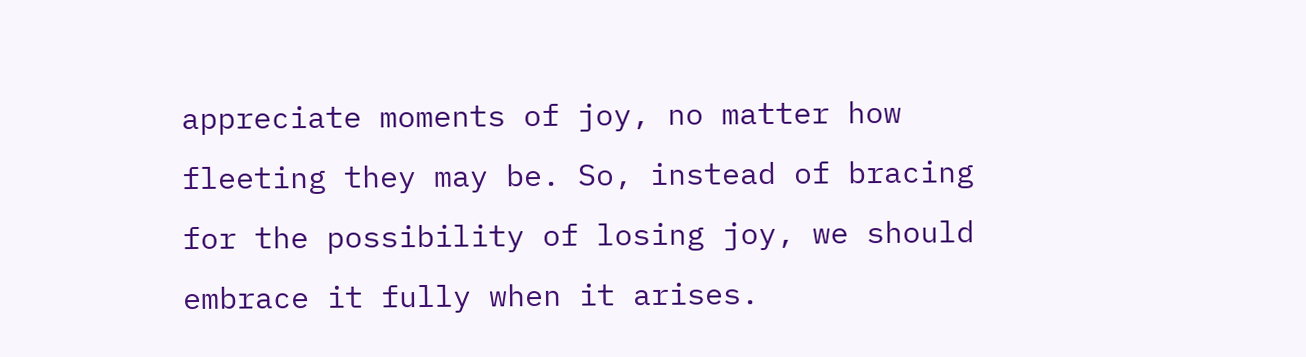appreciate moments of joy, no matter how fleeting they may be. So, instead of bracing for the possibility of losing joy, we should embrace it fully when it arises.